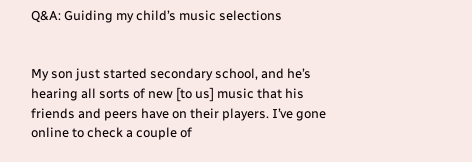Q&A: Guiding my child’s music selections


My son just started secondary school, and he’s hearing all sorts of new [to us] music that his friends and peers have on their players. I’ve gone online to check a couple of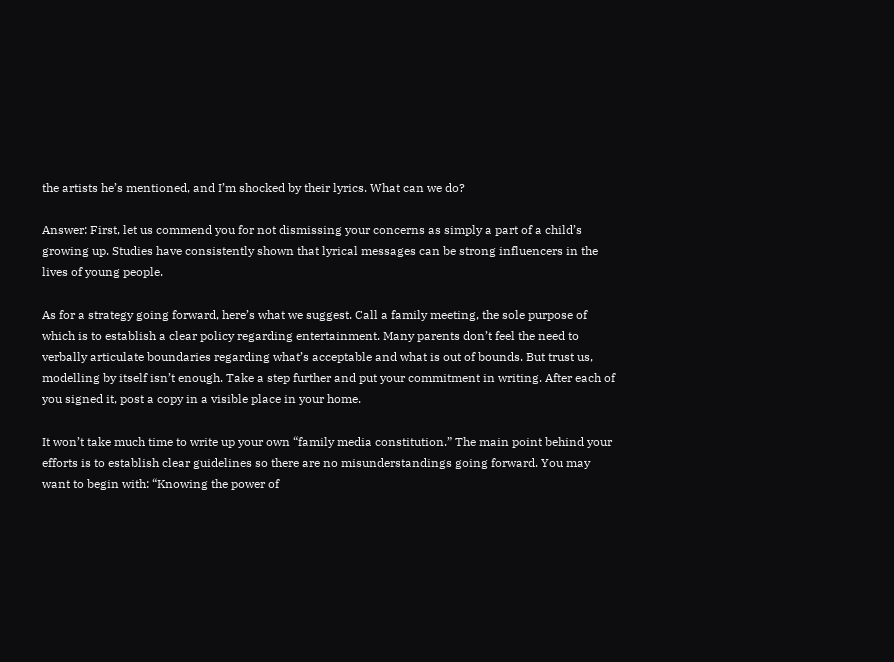the artists he’s mentioned, and I’m shocked by their lyrics. What can we do?

Answer: First, let us commend you for not dismissing your concerns as simply a part of a child’s growing up. Studies have consistently shown that lyrical messages can be strong influencers in the lives of young people.

As for a strategy going forward, here’s what we suggest. Call a family meeting, the sole purpose of which is to establish a clear policy regarding entertainment. Many parents don’t feel the need to verbally articulate boundaries regarding what’s acceptable and what is out of bounds. But trust us, modelling by itself isn’t enough. Take a step further and put your commitment in writing. After each of you signed it, post a copy in a visible place in your home.

It won’t take much time to write up your own “family media constitution.” The main point behind your efforts is to establish clear guidelines so there are no misunderstandings going forward. You may want to begin with: “Knowing the power of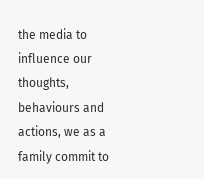the media to influence our thoughts, behaviours and actions, we as a family commit to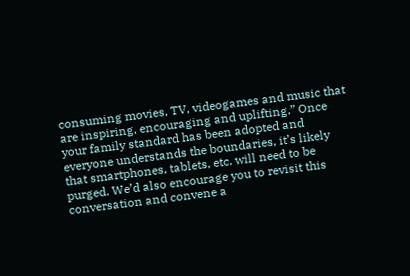consuming movies, TV, videogames and music that are inspiring, encouraging and uplifting.” Once your family standard has been adopted and everyone understands the boundaries, it’s likely that smartphones, tablets, etc. will need to be purged. We’d also encourage you to revisit this conversation and convene a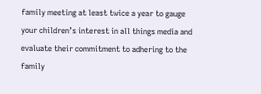family meeting at least twice a year to gauge your children’s interest in all things media and evaluate their commitment to adhering to the family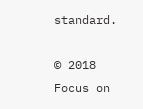standard.

© 2018 Focus on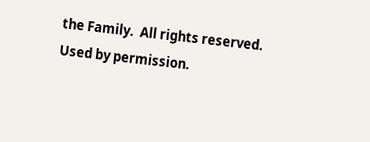the Family.  All rights reserved.  Used by permission.